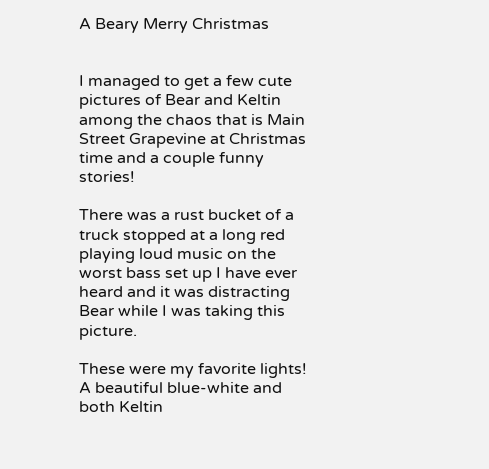A Beary Merry Christmas


I managed to get a few cute pictures of Bear and Keltin among the chaos that is Main Street Grapevine at Christmas time and a couple funny stories!

There was a rust bucket of a truck stopped at a long red playing loud music on the worst bass set up I have ever heard and it was distracting Bear while I was taking this picture.

These were my favorite lights! A beautiful blue-white and both Keltin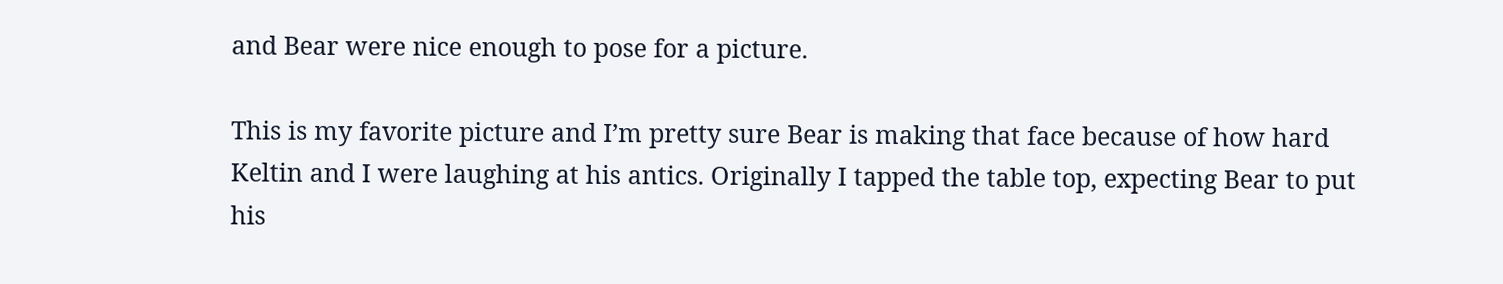and Bear were nice enough to pose for a picture.

This is my favorite picture and I’m pretty sure Bear is making that face because of how hard Keltin and I were laughing at his antics. Originally I tapped the table top, expecting Bear to put his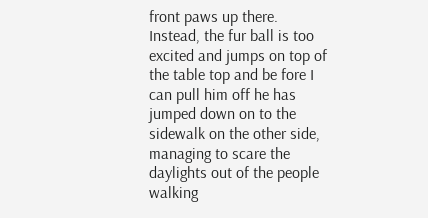front paws up there. Instead, the fur ball is too excited and jumps on top of the table top and be fore I can pull him off he has jumped down on to the sidewalk on the other side, managing to scare the daylights out of the people walking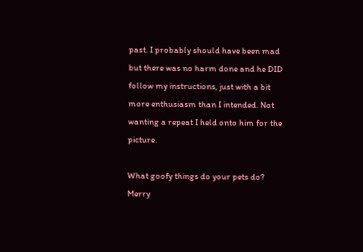past. I probably should have been mad but there was no harm done and he DID follow my instructions, just with a bit more enthusiasm than I intended. Not wanting a repeat I held onto him for the picture.

What goofy things do your pets do? Merry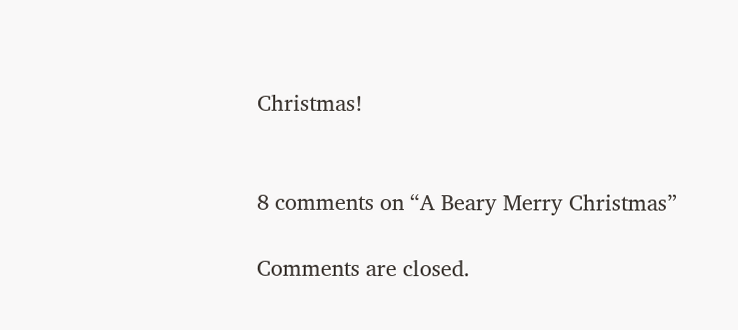Christmas!


8 comments on “A Beary Merry Christmas”

Comments are closed.